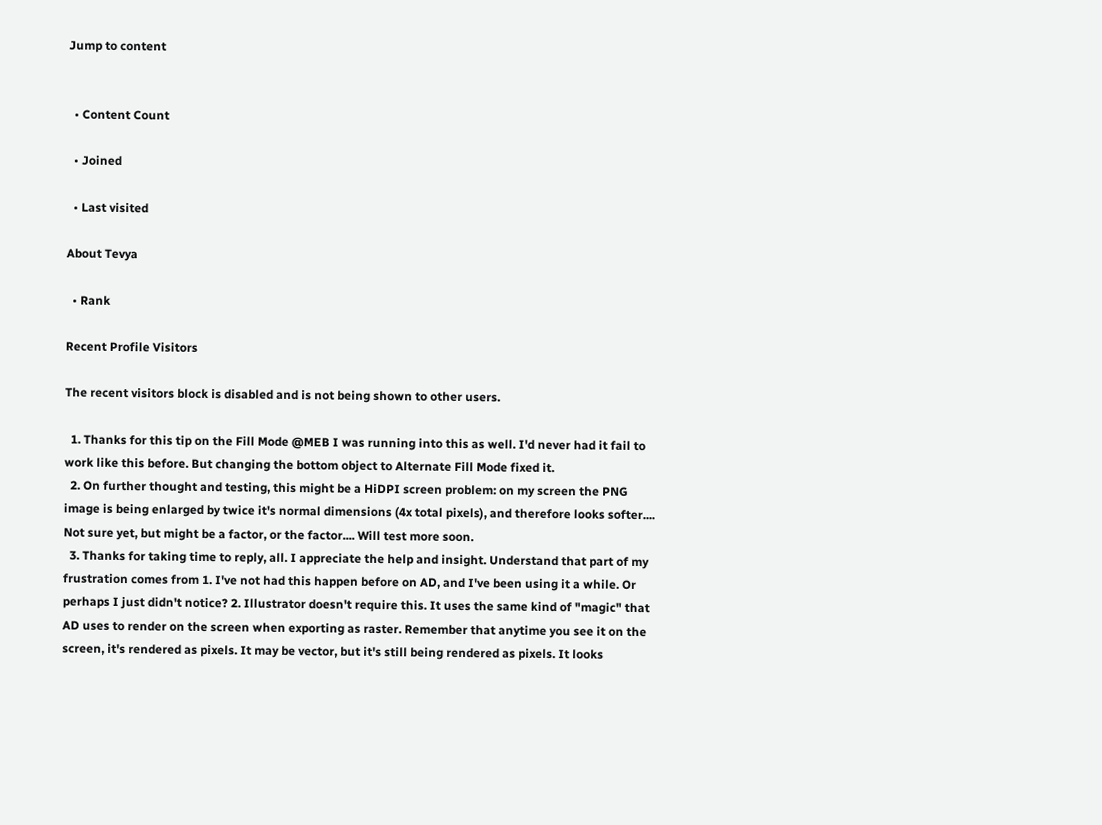Jump to content


  • Content Count

  • Joined

  • Last visited

About Tevya

  • Rank

Recent Profile Visitors

The recent visitors block is disabled and is not being shown to other users.

  1. Thanks for this tip on the Fill Mode @MEB I was running into this as well. I'd never had it fail to work like this before. But changing the bottom object to Alternate Fill Mode fixed it.
  2. On further thought and testing, this might be a HiDPI screen problem: on my screen the PNG image is being enlarged by twice it's normal dimensions (4x total pixels), and therefore looks softer.... Not sure yet, but might be a factor, or the factor.... Will test more soon.
  3. Thanks for taking time to reply, all. I appreciate the help and insight. Understand that part of my frustration comes from 1. I've not had this happen before on AD, and I've been using it a while. Or perhaps I just didn't notice? 2. Illustrator doesn't require this. It uses the same kind of "magic" that AD uses to render on the screen when exporting as raster. Remember that anytime you see it on the screen, it's rendered as pixels. It may be vector, but it's still being rendered as pixels. It looks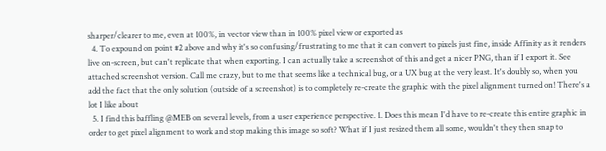sharper/clearer to me, even at 100%, in vector view than in 100% pixel view or exported as
  4. To expound on point #2 above and why it's so confusing/frustrating to me that it can convert to pixels just fine, inside Affinity as it renders live on-screen, but can't replicate that when exporting. I can actually take a screenshot of this and get a nicer PNG, than if I export it. See attached screenshot version. Call me crazy, but to me that seems like a technical bug, or a UX bug at the very least. It's doubly so, when you add the fact that the only solution (outside of a screenshot) is to completely re-create the graphic with the pixel alignment turned on! There's a lot I like about
  5. I find this baffling @MEB on several levels, from a user experience perspective. 1. Does this mean I'd have to re-create this entire graphic in order to get pixel alignment to work and stop making this image so soft? What if I just resized them all some, wouldn't they then snap to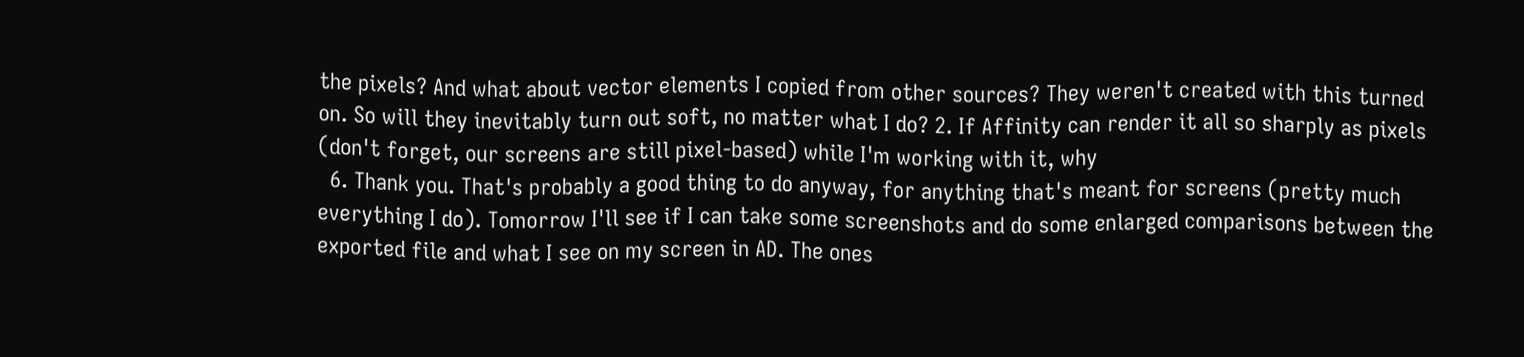the pixels? And what about vector elements I copied from other sources? They weren't created with this turned on. So will they inevitably turn out soft, no matter what I do? 2. If Affinity can render it all so sharply as pixels (don't forget, our screens are still pixel-based) while I'm working with it, why
  6. Thank you. That's probably a good thing to do anyway, for anything that's meant for screens (pretty much everything I do). Tomorrow I'll see if I can take some screenshots and do some enlarged comparisons between the exported file and what I see on my screen in AD. The ones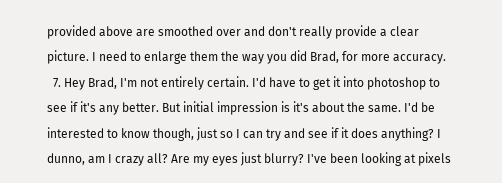provided above are smoothed over and don't really provide a clear picture. I need to enlarge them the way you did Brad, for more accuracy.
  7. Hey Brad, I'm not entirely certain. I'd have to get it into photoshop to see if it's any better. But initial impression is it's about the same. I'd be interested to know though, just so I can try and see if it does anything? I dunno, am I crazy all? Are my eyes just blurry? I've been looking at pixels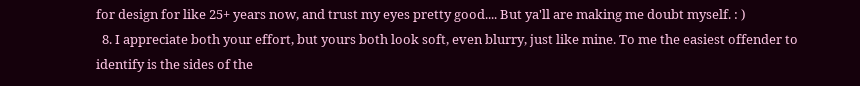for design for like 25+ years now, and trust my eyes pretty good.... But ya'll are making me doubt myself. : )
  8. I appreciate both your effort, but yours both look soft, even blurry, just like mine. To me the easiest offender to identify is the sides of the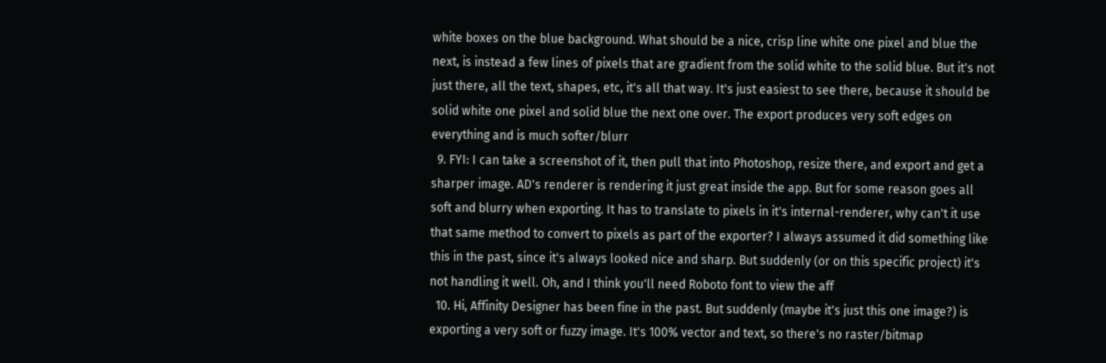white boxes on the blue background. What should be a nice, crisp line white one pixel and blue the next, is instead a few lines of pixels that are gradient from the solid white to the solid blue. But it's not just there, all the text, shapes, etc, it's all that way. It's just easiest to see there, because it should be solid white one pixel and solid blue the next one over. The export produces very soft edges on everything and is much softer/blurr
  9. FYI: I can take a screenshot of it, then pull that into Photoshop, resize there, and export and get a sharper image. AD's renderer is rendering it just great inside the app. But for some reason goes all soft and blurry when exporting. It has to translate to pixels in it's internal-renderer, why can't it use that same method to convert to pixels as part of the exporter? I always assumed it did something like this in the past, since it's always looked nice and sharp. But suddenly (or on this specific project) it's not handling it well. Oh, and I think you'll need Roboto font to view the aff
  10. Hi, Affinity Designer has been fine in the past. But suddenly (maybe it's just this one image?) is exporting a very soft or fuzzy image. It's 100% vector and text, so there's no raster/bitmap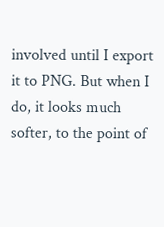involved until I export it to PNG. But when I do, it looks much softer, to the point of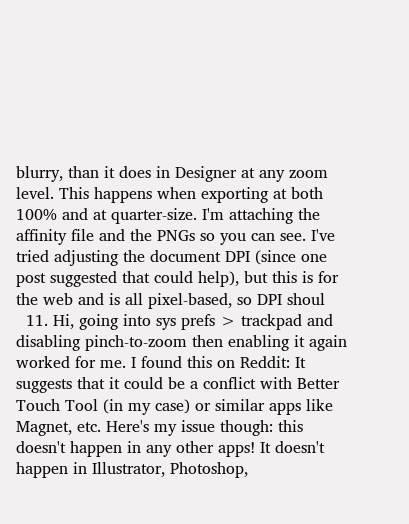blurry, than it does in Designer at any zoom level. This happens when exporting at both 100% and at quarter-size. I'm attaching the affinity file and the PNGs so you can see. I've tried adjusting the document DPI (since one post suggested that could help), but this is for the web and is all pixel-based, so DPI shoul
  11. Hi, going into sys prefs > trackpad and disabling pinch-to-zoom then enabling it again worked for me. I found this on Reddit: It suggests that it could be a conflict with Better Touch Tool (in my case) or similar apps like Magnet, etc. Here's my issue though: this doesn't happen in any other apps! It doesn't happen in Illustrator, Photoshop,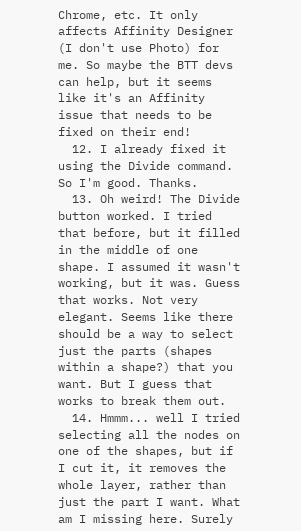Chrome, etc. It only affects Affinity Designer (I don't use Photo) for me. So maybe the BTT devs can help, but it seems like it's an Affinity issue that needs to be fixed on their end!
  12. I already fixed it using the Divide command. So I'm good. Thanks.
  13. Oh weird! The Divide button worked. I tried that before, but it filled in the middle of one shape. I assumed it wasn't working, but it was. Guess that works. Not very elegant. Seems like there should be a way to select just the parts (shapes within a shape?) that you want. But I guess that works to break them out.
  14. Hmmm... well I tried selecting all the nodes on one of the shapes, but if I cut it, it removes the whole layer, rather than just the part I want. What am I missing here. Surely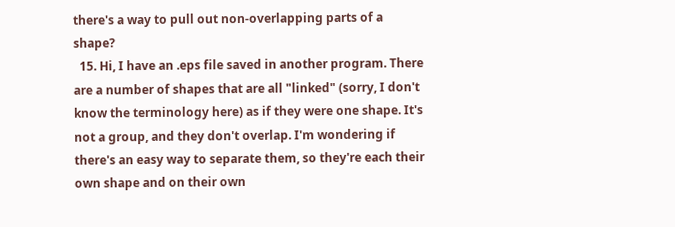there's a way to pull out non-overlapping parts of a shape?
  15. Hi, I have an .eps file saved in another program. There are a number of shapes that are all "linked" (sorry, I don't know the terminology here) as if they were one shape. It's not a group, and they don't overlap. I'm wondering if there's an easy way to separate them, so they're each their own shape and on their own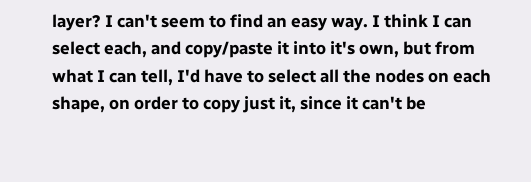layer? I can't seem to find an easy way. I think I can select each, and copy/paste it into it's own, but from what I can tell, I'd have to select all the nodes on each shape, on order to copy just it, since it can't be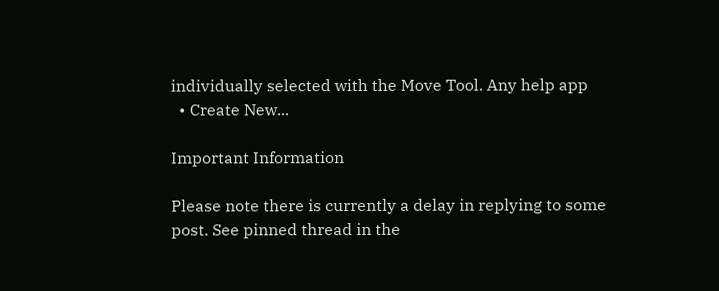individually selected with the Move Tool. Any help app
  • Create New...

Important Information

Please note there is currently a delay in replying to some post. See pinned thread in the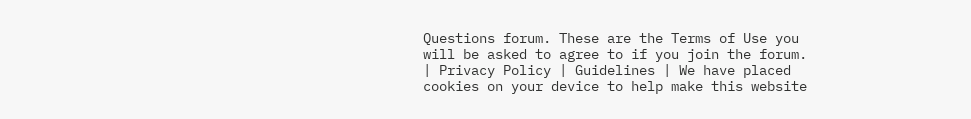Questions forum. These are the Terms of Use you will be asked to agree to if you join the forum. | Privacy Policy | Guidelines | We have placed cookies on your device to help make this website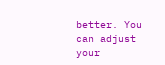better. You can adjust your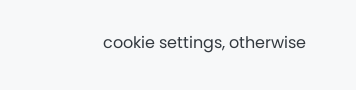cookie settings, otherwise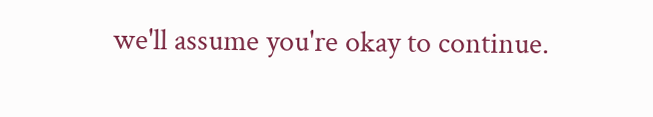we'll assume you're okay to continue.